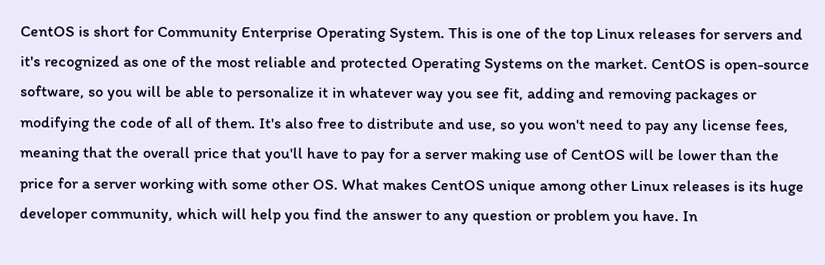CentOS is short for Community Enterprise Operating System. This is one of the top Linux releases for servers and it's recognized as one of the most reliable and protected Operating Systems on the market. CentOS is open-source software, so you will be able to personalize it in whatever way you see fit, adding and removing packages or modifying the code of all of them. It's also free to distribute and use, so you won't need to pay any license fees, meaning that the overall price that you'll have to pay for a server making use of CentOS will be lower than the price for a server working with some other OS. What makes CentOS unique among other Linux releases is its huge developer community, which will help you find the answer to any question or problem you have. In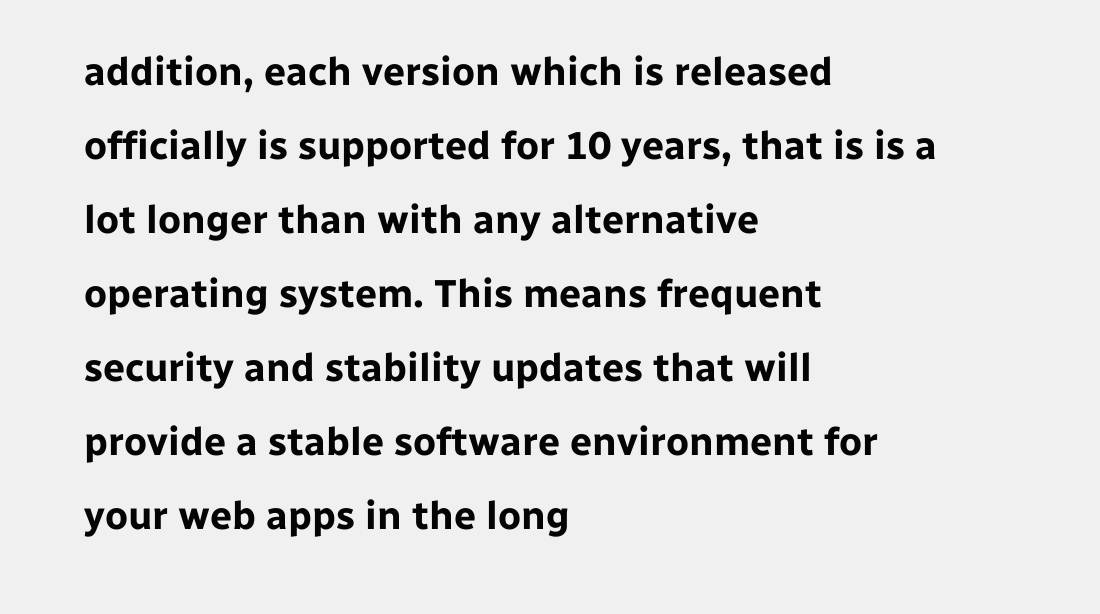addition, each version which is released officially is supported for 10 years, that is is a lot longer than with any alternative operating system. This means frequent security and stability updates that will provide a stable software environment for your web apps in the long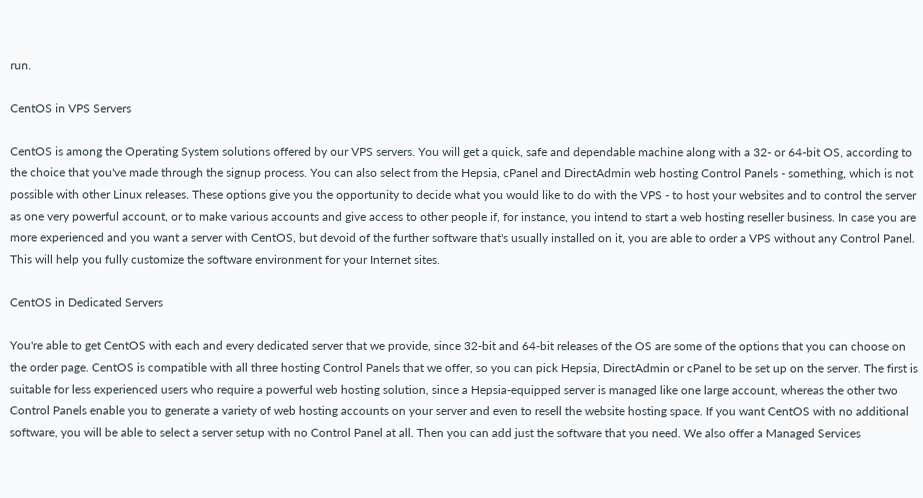run.

CentOS in VPS Servers

CentOS is among the Operating System solutions offered by our VPS servers. You will get a quick, safe and dependable machine along with a 32- or 64-bit OS, according to the choice that you've made through the signup process. You can also select from the Hepsia, cPanel and DirectAdmin web hosting Control Panels - something, which is not possible with other Linux releases. These options give you the opportunity to decide what you would like to do with the VPS - to host your websites and to control the server as one very powerful account, or to make various accounts and give access to other people if, for instance, you intend to start a web hosting reseller business. In case you are more experienced and you want a server with CentOS, but devoid of the further software that's usually installed on it, you are able to order a VPS without any Control Panel. This will help you fully customize the software environment for your Internet sites.

CentOS in Dedicated Servers

You're able to get CentOS with each and every dedicated server that we provide, since 32-bit and 64-bit releases of the OS are some of the options that you can choose on the order page. CentOS is compatible with all three hosting Control Panels that we offer, so you can pick Hepsia, DirectAdmin or cPanel to be set up on the server. The first is suitable for less experienced users who require a powerful web hosting solution, since a Hepsia-equipped server is managed like one large account, whereas the other two Control Panels enable you to generate a variety of web hosting accounts on your server and even to resell the website hosting space. If you want CentOS with no additional software, you will be able to select a server setup with no Control Panel at all. Then you can add just the software that you need. We also offer a Managed Services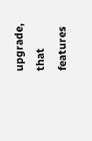upgrade, that features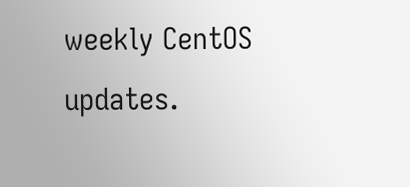weekly CentOS updates.